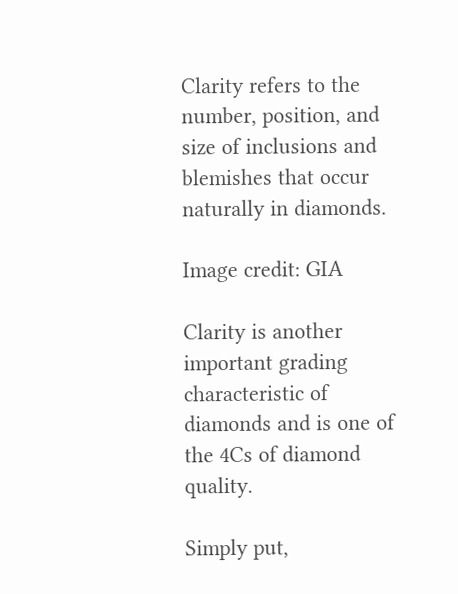Clarity refers to the number, position, and size of inclusions and blemishes that occur naturally in diamonds.

Image credit: GIA

Clarity is another important grading characteristic of diamonds and is one of the 4Cs of diamond quality.

Simply put,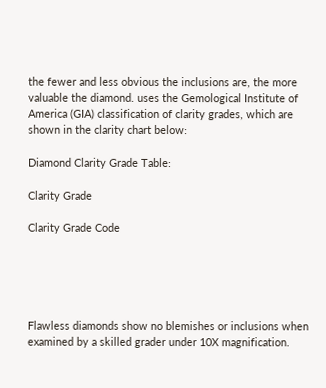the fewer and less obvious the inclusions are, the more valuable the diamond. uses the Gemological Institute of America (GIA) classification of clarity grades, which are shown in the clarity chart below:

Diamond Clarity Grade Table:

Clarity Grade

Clarity Grade Code





Flawless diamonds show no blemishes or inclusions when examined by a skilled grader under 10X magnification.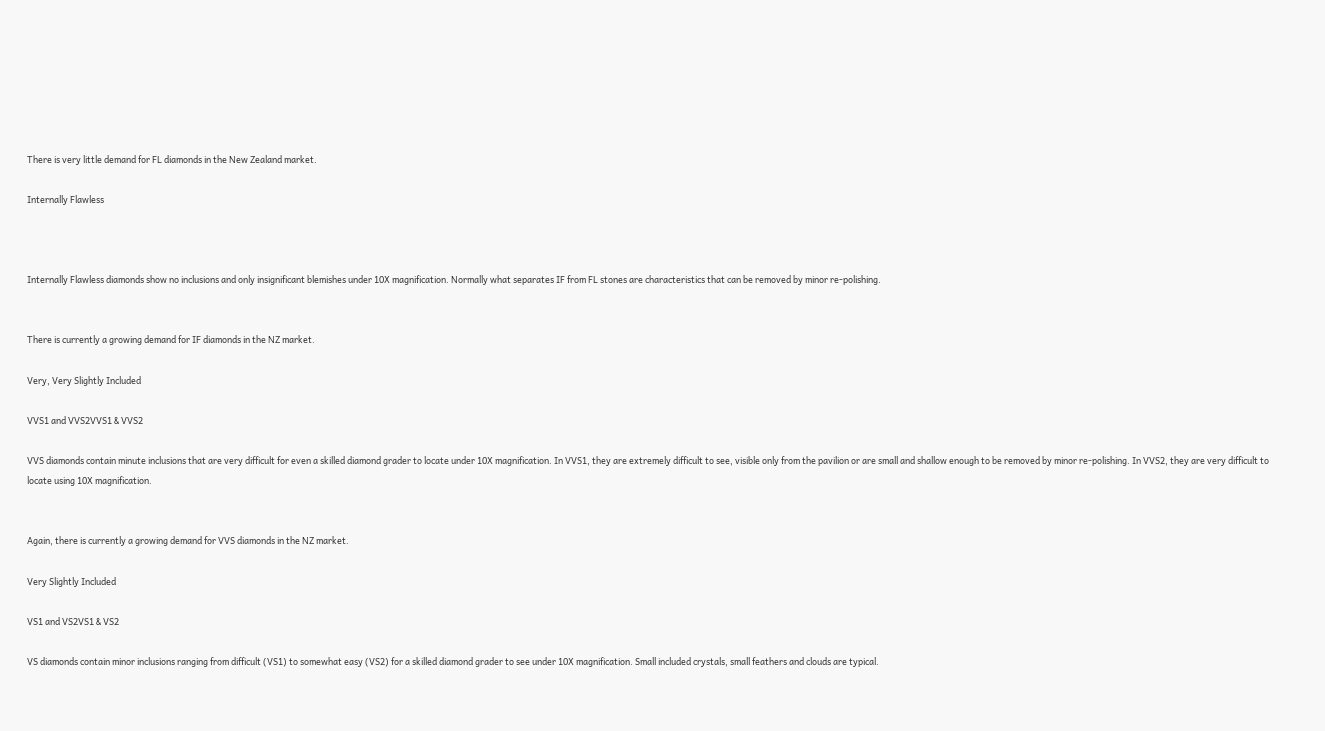There is very little demand for FL diamonds in the New Zealand market.

Internally Flawless



Internally Flawless diamonds show no inclusions and only insignificant blemishes under 10X magnification. Normally what separates IF from FL stones are characteristics that can be removed by minor re-polishing.


There is currently a growing demand for IF diamonds in the NZ market.

Very, Very Slightly Included

VVS1 and VVS2VVS1 & VVS2

VVS diamonds contain minute inclusions that are very difficult for even a skilled diamond grader to locate under 10X magnification. In VVS1, they are extremely difficult to see, visible only from the pavilion or are small and shallow enough to be removed by minor re-polishing. In VVS2, they are very difficult to locate using 10X magnification.


Again, there is currently a growing demand for VVS diamonds in the NZ market.

Very Slightly Included

VS1 and VS2VS1 & VS2

VS diamonds contain minor inclusions ranging from difficult (VS1) to somewhat easy (VS2) for a skilled diamond grader to see under 10X magnification. Small included crystals, small feathers and clouds are typical.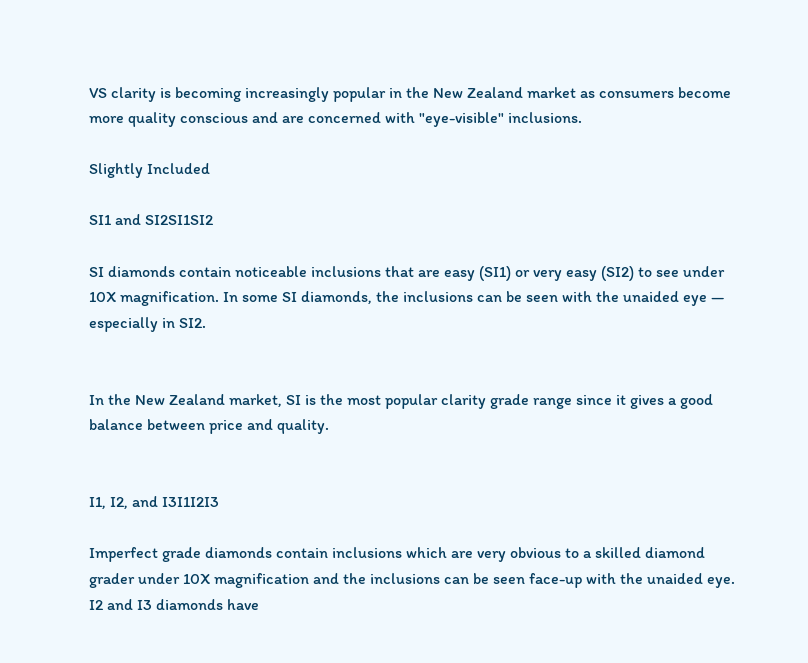VS clarity is becoming increasingly popular in the New Zealand market as consumers become more quality conscious and are concerned with "eye-visible" inclusions.

Slightly Included

SI1 and SI2SI1SI2

SI diamonds contain noticeable inclusions that are easy (SI1) or very easy (SI2) to see under 10X magnification. In some SI diamonds, the inclusions can be seen with the unaided eye — especially in SI2.


In the New Zealand market, SI is the most popular clarity grade range since it gives a good balance between price and quality.


I1, I2, and I3I1I2I3

Imperfect grade diamonds contain inclusions which are very obvious to a skilled diamond grader under 10X magnification and the inclusions can be seen face-up with the unaided eye. I2 and I3 diamonds have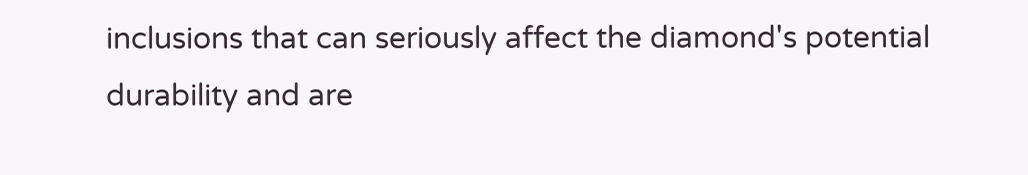inclusions that can seriously affect the diamond's potential durability and are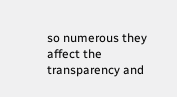so numerous they affect the transparency and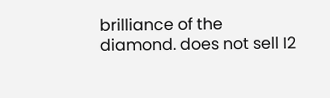brilliance of the diamond. does not sell I2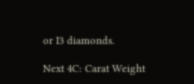or I3 diamonds.

Next 4C: Carat Weight